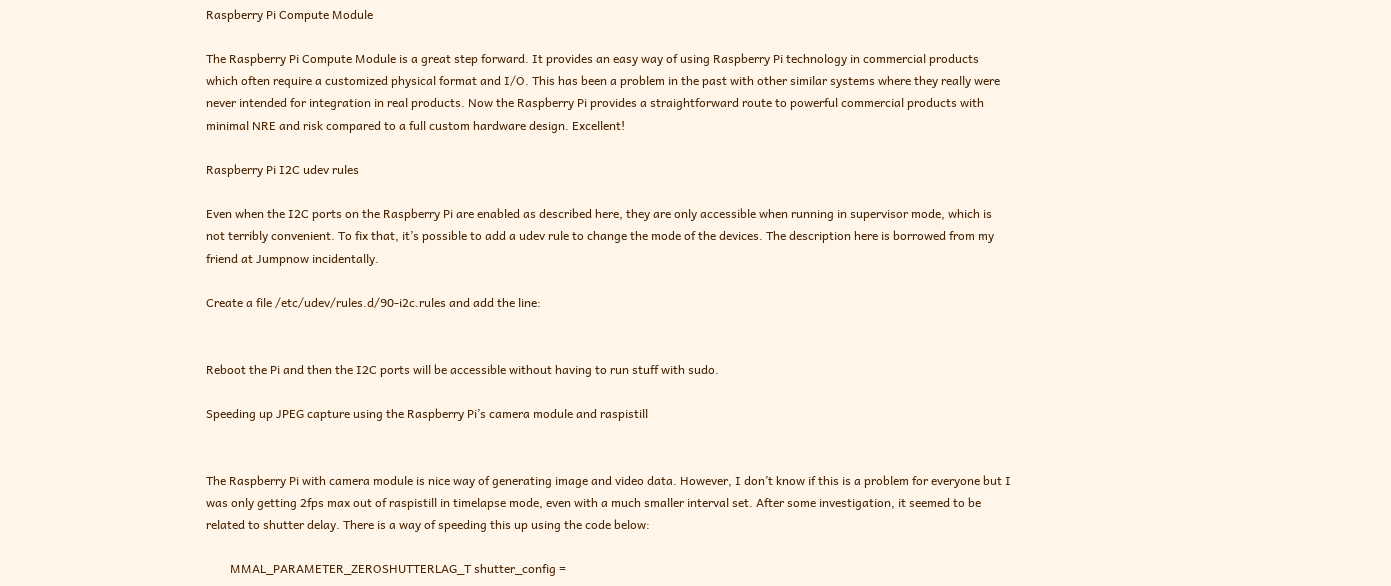Raspberry Pi Compute Module

The Raspberry Pi Compute Module is a great step forward. It provides an easy way of using Raspberry Pi technology in commercial products which often require a customized physical format and I/O. This has been a problem in the past with other similar systems where they really were never intended for integration in real products. Now the Raspberry Pi provides a straightforward route to powerful commercial products with minimal NRE and risk compared to a full custom hardware design. Excellent!

Raspberry Pi I2C udev rules

Even when the I2C ports on the Raspberry Pi are enabled as described here, they are only accessible when running in supervisor mode, which is not terribly convenient. To fix that, it’s possible to add a udev rule to change the mode of the devices. The description here is borrowed from my friend at Jumpnow incidentally.

Create a file /etc/udev/rules.d/90-i2c.rules and add the line:


Reboot the Pi and then the I2C ports will be accessible without having to run stuff with sudo.

Speeding up JPEG capture using the Raspberry Pi’s camera module and raspistill


The Raspberry Pi with camera module is nice way of generating image and video data. However, I don’t know if this is a problem for everyone but I was only getting 2fps max out of raspistill in timelapse mode, even with a much smaller interval set. After some investigation, it seemed to be related to shutter delay. There is a way of speeding this up using the code below:

        MMAL_PARAMETER_ZEROSHUTTERLAG_T shutter_config =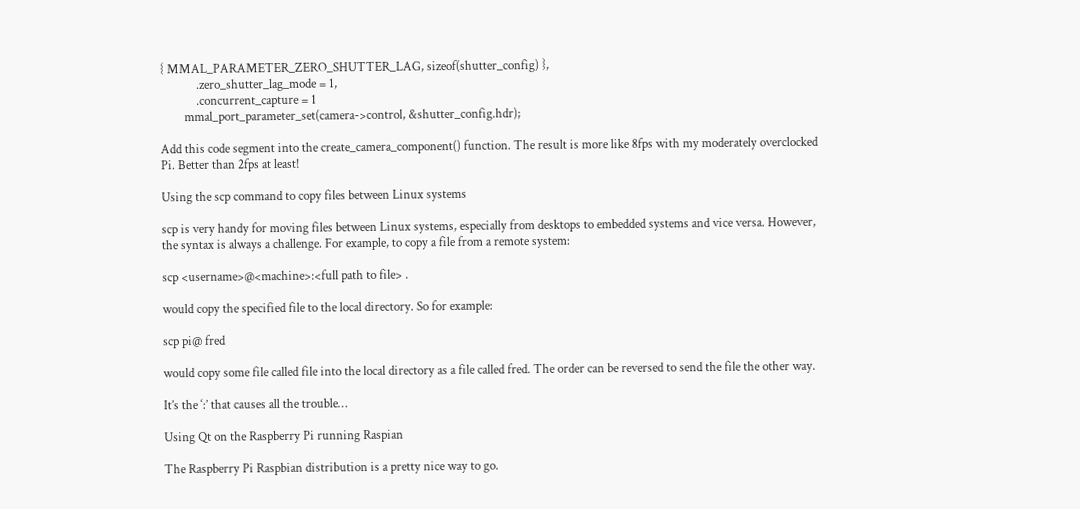{ MMAL_PARAMETER_ZERO_SHUTTER_LAG, sizeof(shutter_config) },
            .zero_shutter_lag_mode = 1,
            .concurrent_capture = 1
        mmal_port_parameter_set(camera->control, &shutter_config.hdr);

Add this code segment into the create_camera_component() function. The result is more like 8fps with my moderately overclocked Pi. Better than 2fps at least!

Using the scp command to copy files between Linux systems

scp is very handy for moving files between Linux systems, especially from desktops to embedded systems and vice versa. However, the syntax is always a challenge. For example, to copy a file from a remote system:

scp <username>@<machine>:<full path to file> .

would copy the specified file to the local directory. So for example:

scp pi@ fred

would copy some file called file into the local directory as a file called fred. The order can be reversed to send the file the other way.

It’s the ‘:’ that causes all the trouble…

Using Qt on the Raspberry Pi running Raspian

The Raspberry Pi Raspbian distribution is a pretty nice way to go.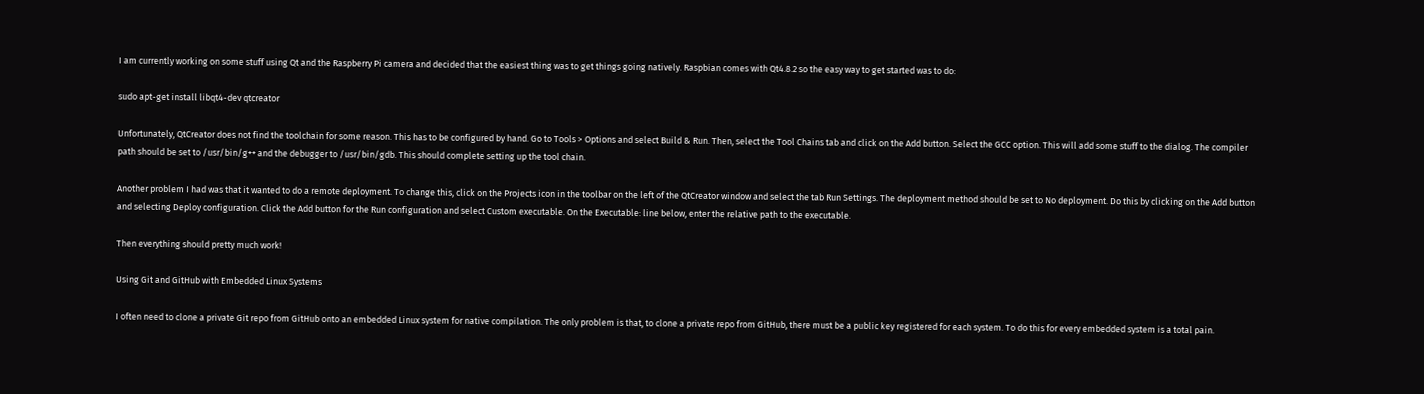I am currently working on some stuff using Qt and the Raspberry Pi camera and decided that the easiest thing was to get things going natively. Raspbian comes with Qt4.8.2 so the easy way to get started was to do:

sudo apt-get install libqt4-dev qtcreator

Unfortunately, QtCreator does not find the toolchain for some reason. This has to be configured by hand. Go to Tools > Options and select Build & Run. Then, select the Tool Chains tab and click on the Add button. Select the GCC option. This will add some stuff to the dialog. The compiler path should be set to /usr/bin/g++ and the debugger to /usr/bin/gdb. This should complete setting up the tool chain.

Another problem I had was that it wanted to do a remote deployment. To change this, click on the Projects icon in the toolbar on the left of the QtCreator window and select the tab Run Settings. The deployment method should be set to No deployment. Do this by clicking on the Add button and selecting Deploy configuration. Click the Add button for the Run configuration and select Custom executable. On the Executable: line below, enter the relative path to the executable.

Then everything should pretty much work!

Using Git and GitHub with Embedded Linux Systems

I often need to clone a private Git repo from GitHub onto an embedded Linux system for native compilation. The only problem is that, to clone a private repo from GitHub, there must be a public key registered for each system. To do this for every embedded system is a total pain.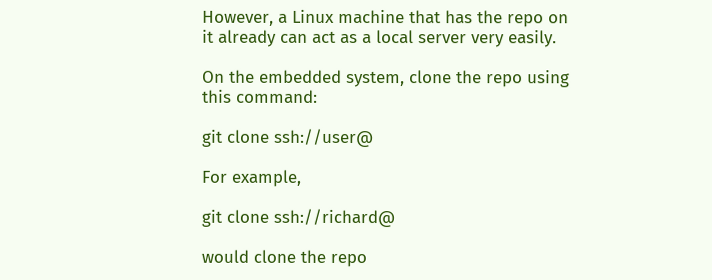However, a Linux machine that has the repo on it already can act as a local server very easily.

On the embedded system, clone the repo using this command:

git clone ssh://user@

For example,

git clone ssh://richard@

would clone the repo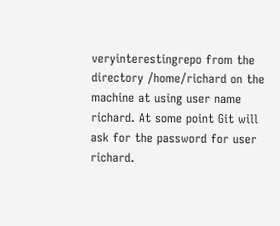veryinterestingrepo from the directory /home/richard on the machine at using user name richard. At some point Git will ask for the password for user richard.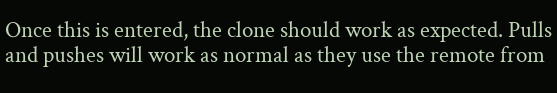Once this is entered, the clone should work as expected. Pulls and pushes will work as normal as they use the remote from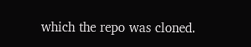which the repo was cloned.